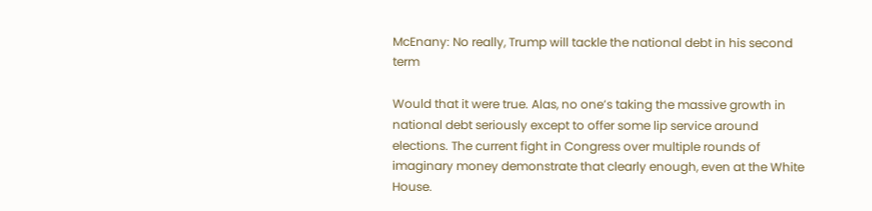McEnany: No really, Trump will tackle the national debt in his second term

Would that it were true. Alas, no one’s taking the massive growth in national debt seriously except to offer some lip service around elections. The current fight in Congress over multiple rounds of imaginary money demonstrate that clearly enough, even at the White House.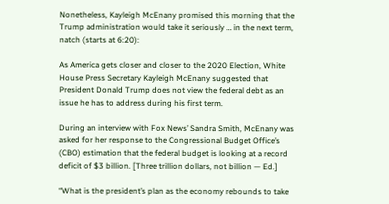Nonetheless, Kayleigh McEnany promised this morning that the Trump administration would take it seriously … in the next term, natch (starts at 6:20):

As America gets closer and closer to the 2020 Election, White House Press Secretary Kayleigh McEnany suggested that President Donald Trump does not view the federal debt as an issue he has to address during his first term.

During an interview with Fox News’ Sandra Smith, McEnany was asked for her response to the Congressional Budget Office’s (CBO) estimation that the federal budget is looking at a record deficit of $3 billion. [Three trillion dollars, not billion — Ed.]

“What is the president’s plan as the economy rebounds to take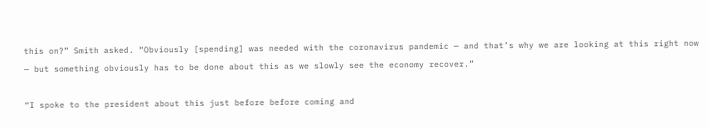this on?” Smith asked. “Obviously [spending] was needed with the coronavirus pandemic — and that’s why we are looking at this right now — but something obviously has to be done about this as we slowly see the economy recover.”

“I spoke to the president about this just before before coming and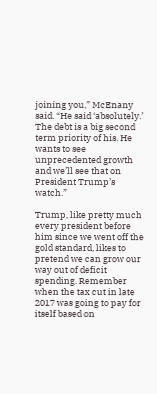joining you,” McEnany said. “He said ‘absolutely.’ The debt is a big second term priority of his. He wants to see unprecedented growth and we’ll see that on President Trump’s watch.”

Trump, like pretty much every president before him since we went off the gold standard, likes to pretend we can grow our way out of deficit spending. Remember when the tax cut in late 2017 was going to pay for itself based on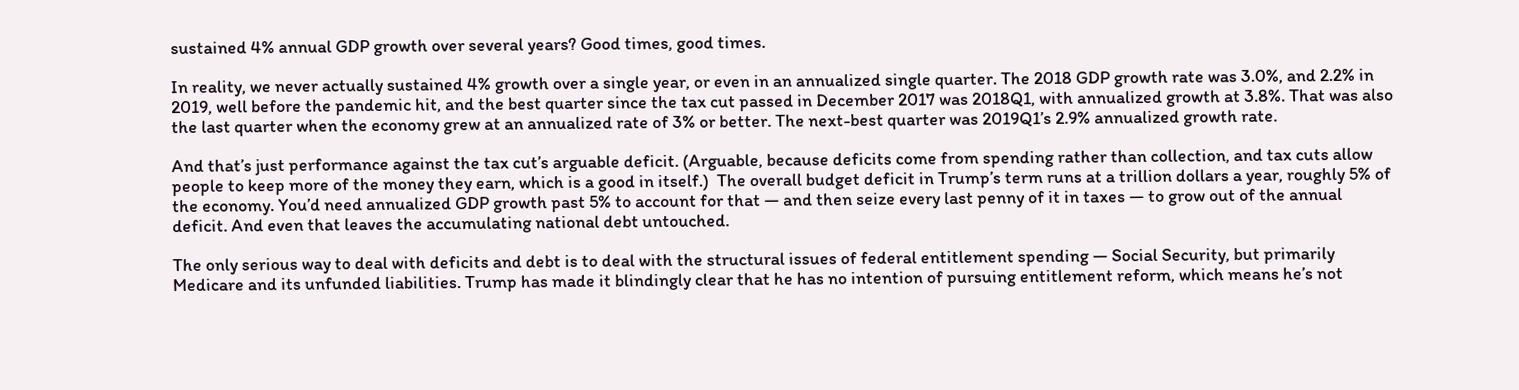sustained 4% annual GDP growth over several years? Good times, good times.

In reality, we never actually sustained 4% growth over a single year, or even in an annualized single quarter. The 2018 GDP growth rate was 3.0%, and 2.2% in 2019, well before the pandemic hit, and the best quarter since the tax cut passed in December 2017 was 2018Q1, with annualized growth at 3.8%. That was also the last quarter when the economy grew at an annualized rate of 3% or better. The next-best quarter was 2019Q1’s 2.9% annualized growth rate.

And that’s just performance against the tax cut’s arguable deficit. (Arguable, because deficits come from spending rather than collection, and tax cuts allow people to keep more of the money they earn, which is a good in itself.)  The overall budget deficit in Trump’s term runs at a trillion dollars a year, roughly 5% of the economy. You’d need annualized GDP growth past 5% to account for that — and then seize every last penny of it in taxes — to grow out of the annual deficit. And even that leaves the accumulating national debt untouched.

The only serious way to deal with deficits and debt is to deal with the structural issues of federal entitlement spending — Social Security, but primarily Medicare and its unfunded liabilities. Trump has made it blindingly clear that he has no intention of pursuing entitlement reform, which means he’s not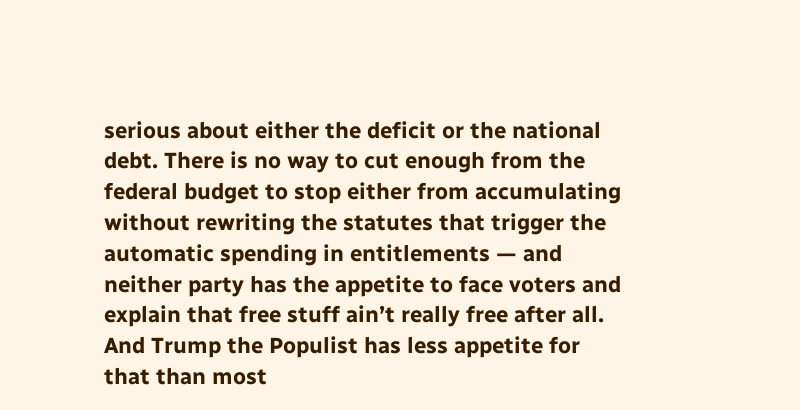serious about either the deficit or the national debt. There is no way to cut enough from the federal budget to stop either from accumulating without rewriting the statutes that trigger the automatic spending in entitlements — and neither party has the appetite to face voters and explain that free stuff ain’t really free after all. And Trump the Populist has less appetite for that than most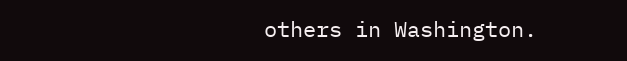others in Washington.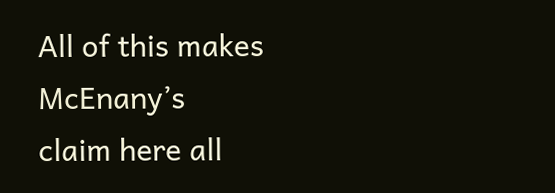All of this makes McEnany’s claim here all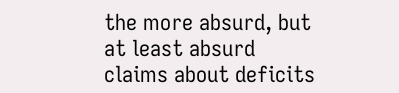the more absurd, but at least absurd claims about deficits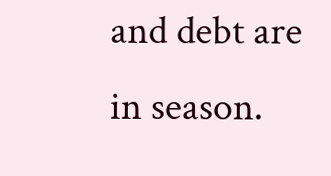and debt are in season.